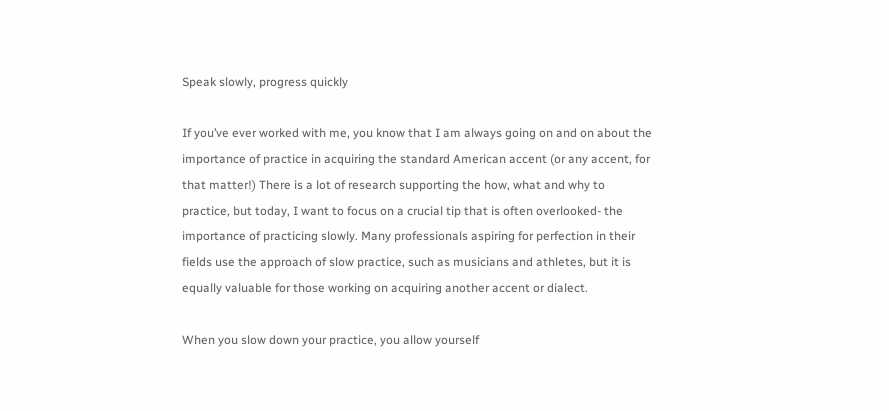Speak slowly, progress quickly

If you’ve ever worked with me, you know that I am always going on and on about the importance of practice in acquiring the standard American accent (or any accent, for that matter!) There is a lot of research supporting the how, what and why to practice, but today, I want to focus on a crucial tip that is often overlooked- the importance of practicing slowly. Many professionals aspiring for perfection in their fields use the approach of slow practice, such as musicians and athletes, but it is equally valuable for those working on acquiring another accent or dialect.

When you slow down your practice, you allow yourself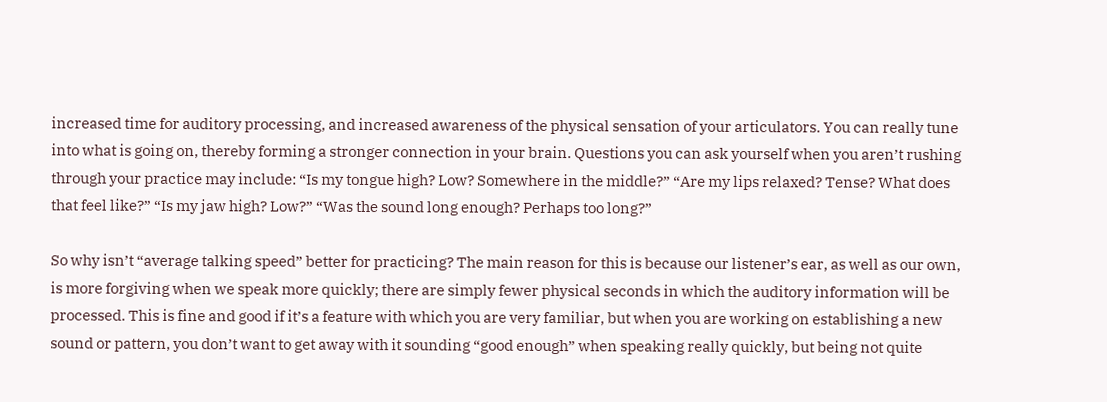increased time for auditory processing, and increased awareness of the physical sensation of your articulators. You can really tune into what is going on, thereby forming a stronger connection in your brain. Questions you can ask yourself when you aren’t rushing through your practice may include: “Is my tongue high? Low? Somewhere in the middle?” “Are my lips relaxed? Tense? What does that feel like?” “Is my jaw high? Low?” “Was the sound long enough? Perhaps too long?”

So why isn’t “average talking speed” better for practicing? The main reason for this is because our listener’s ear, as well as our own, is more forgiving when we speak more quickly; there are simply fewer physical seconds in which the auditory information will be processed. This is fine and good if it’s a feature with which you are very familiar, but when you are working on establishing a new sound or pattern, you don’t want to get away with it sounding “good enough” when speaking really quickly, but being not quite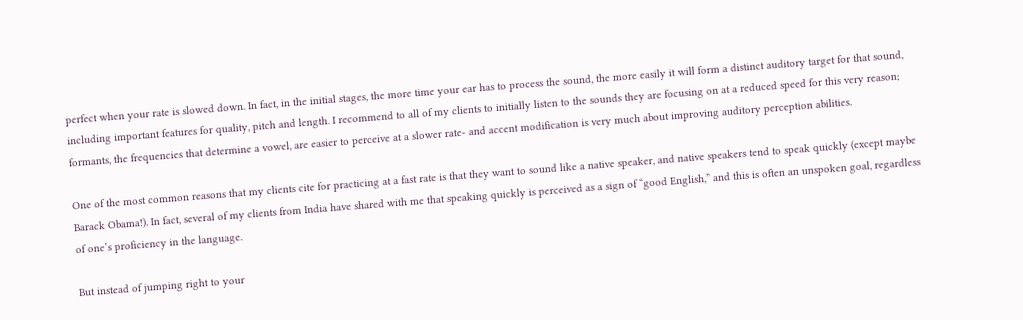perfect when your rate is slowed down. In fact, in the initial stages, the more time your ear has to process the sound, the more easily it will form a distinct auditory target for that sound, including important features for quality, pitch and length. I recommend to all of my clients to initially listen to the sounds they are focusing on at a reduced speed for this very reason; formants, the frequencies that determine a vowel, are easier to perceive at a slower rate- and accent modification is very much about improving auditory perception abilities.

One of the most common reasons that my clients cite for practicing at a fast rate is that they want to sound like a native speaker, and native speakers tend to speak quickly (except maybe Barack Obama!). In fact, several of my clients from India have shared with me that speaking quickly is perceived as a sign of “good English,” and this is often an unspoken goal, regardless of one’s proficiency in the language.

But instead of jumping right to your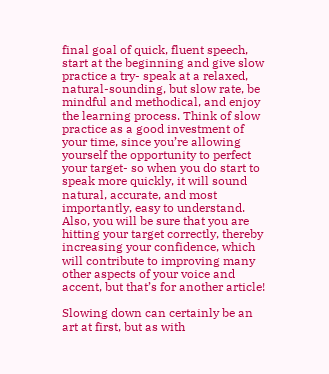final goal of quick, fluent speech, start at the beginning and give slow practice a try- speak at a relaxed, natural-sounding, but slow rate, be mindful and methodical, and enjoy the learning process. Think of slow practice as a good investment of your time, since you’re allowing yourself the opportunity to perfect your target- so when you do start to speak more quickly, it will sound natural, accurate, and most importantly, easy to understand. Also, you will be sure that you are hitting your target correctly, thereby increasing your confidence, which will contribute to improving many other aspects of your voice and accent, but that’s for another article!

Slowing down can certainly be an art at first, but as with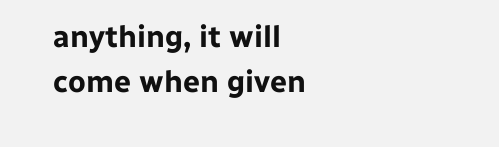anything, it will come when given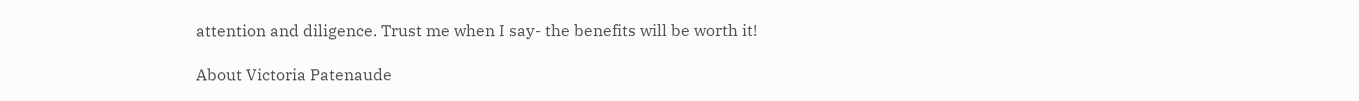attention and diligence. Trust me when I say- the benefits will be worth it!

About Victoria Patenaude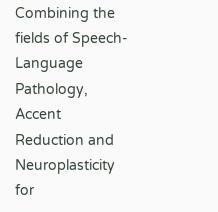Combining the fields of Speech-Language Pathology, Accent Reduction and Neuroplasticity for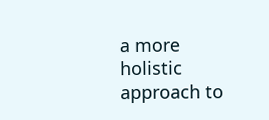a more holistic approach to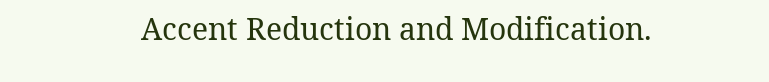Accent Reduction and Modification.